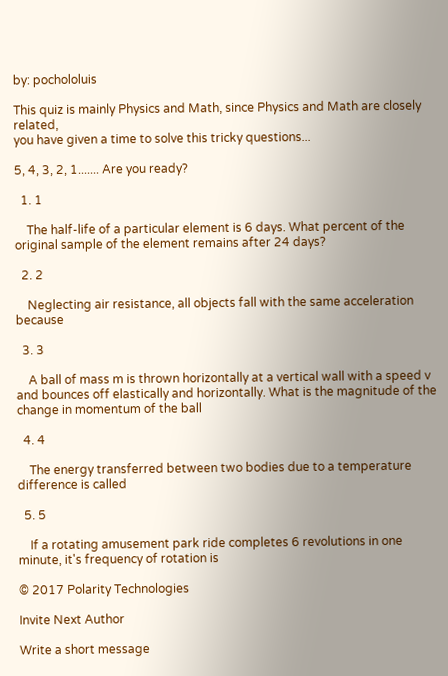by: pochololuis

This quiz is mainly Physics and Math, since Physics and Math are closely related,
you have given a time to solve this tricky questions...

5, 4, 3, 2, 1....... Are you ready?

  1. 1

    The half-life of a particular element is 6 days. What percent of the original sample of the element remains after 24 days?

  2. 2

    Neglecting air resistance, all objects fall with the same acceleration because

  3. 3

    A ball of mass m is thrown horizontally at a vertical wall with a speed v and bounces off elastically and horizontally. What is the magnitude of the change in momentum of the ball

  4. 4

    The energy transferred between two bodies due to a temperature difference is called

  5. 5

    If a rotating amusement park ride completes 6 revolutions in one minute, it's frequency of rotation is

© 2017 Polarity Technologies

Invite Next Author

Write a short message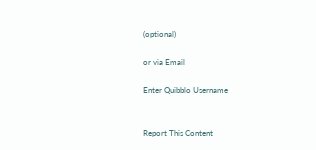(optional)

or via Email

Enter Quibblo Username


Report This Content